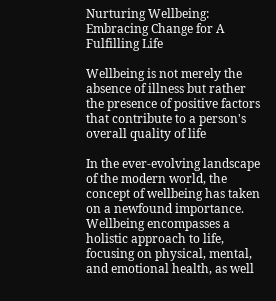Nurturing Wellbeing: Embracing Change for A Fulfilling Life

Wellbeing is not merely the absence of illness but rather the presence of positive factors that contribute to a person's overall quality of life

In the ever-evolving landscape of the modern world, the concept of wellbeing has taken on a newfound importance. Wellbeing encompasses a holistic approach to life, focusing on physical, mental, and emotional health, as well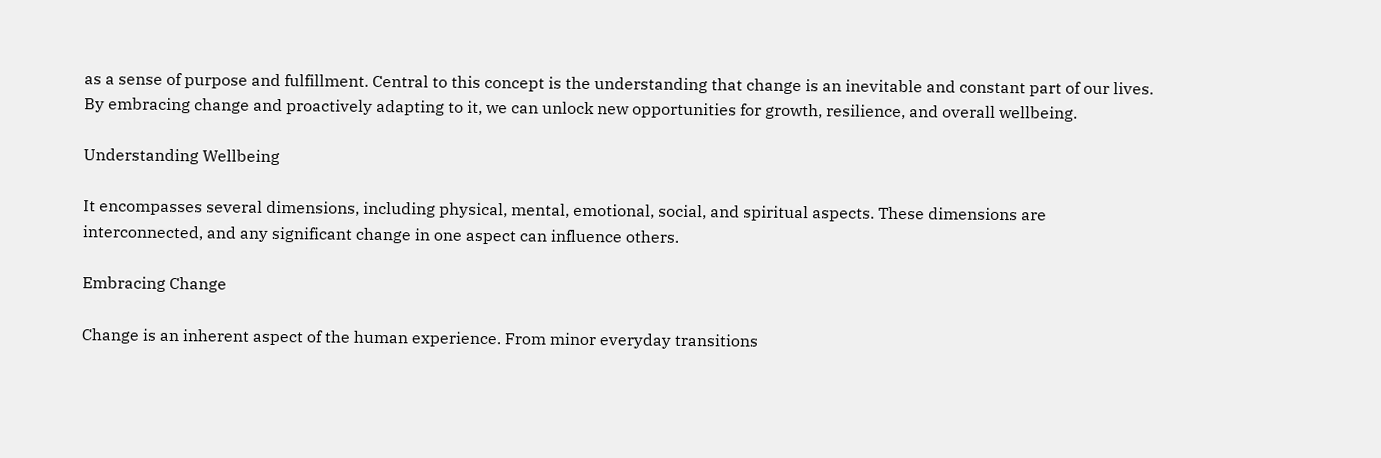as a sense of purpose and fulfillment. Central to this concept is the understanding that change is an inevitable and constant part of our lives. By embracing change and proactively adapting to it, we can unlock new opportunities for growth, resilience, and overall wellbeing.

Understanding Wellbeing

It encompasses several dimensions, including physical, mental, emotional, social, and spiritual aspects. These dimensions are interconnected, and any significant change in one aspect can influence others.

Embracing Change

Change is an inherent aspect of the human experience. From minor everyday transitions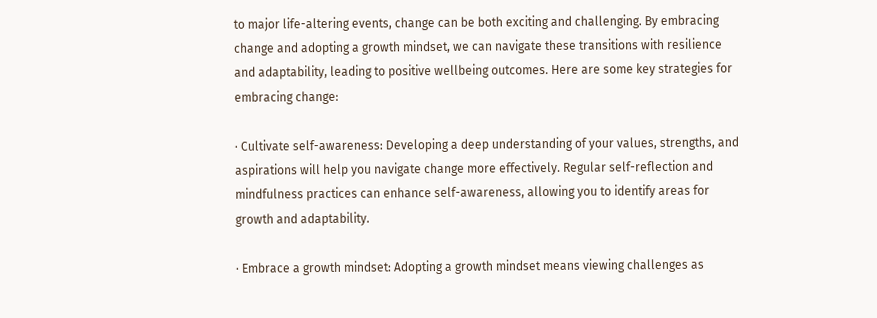to major life-altering events, change can be both exciting and challenging. By embracing change and adopting a growth mindset, we can navigate these transitions with resilience and adaptability, leading to positive wellbeing outcomes. Here are some key strategies for embracing change:

· Cultivate self-awareness: Developing a deep understanding of your values, strengths, and aspirations will help you navigate change more effectively. Regular self-reflection and mindfulness practices can enhance self-awareness, allowing you to identify areas for growth and adaptability.

· Embrace a growth mindset: Adopting a growth mindset means viewing challenges as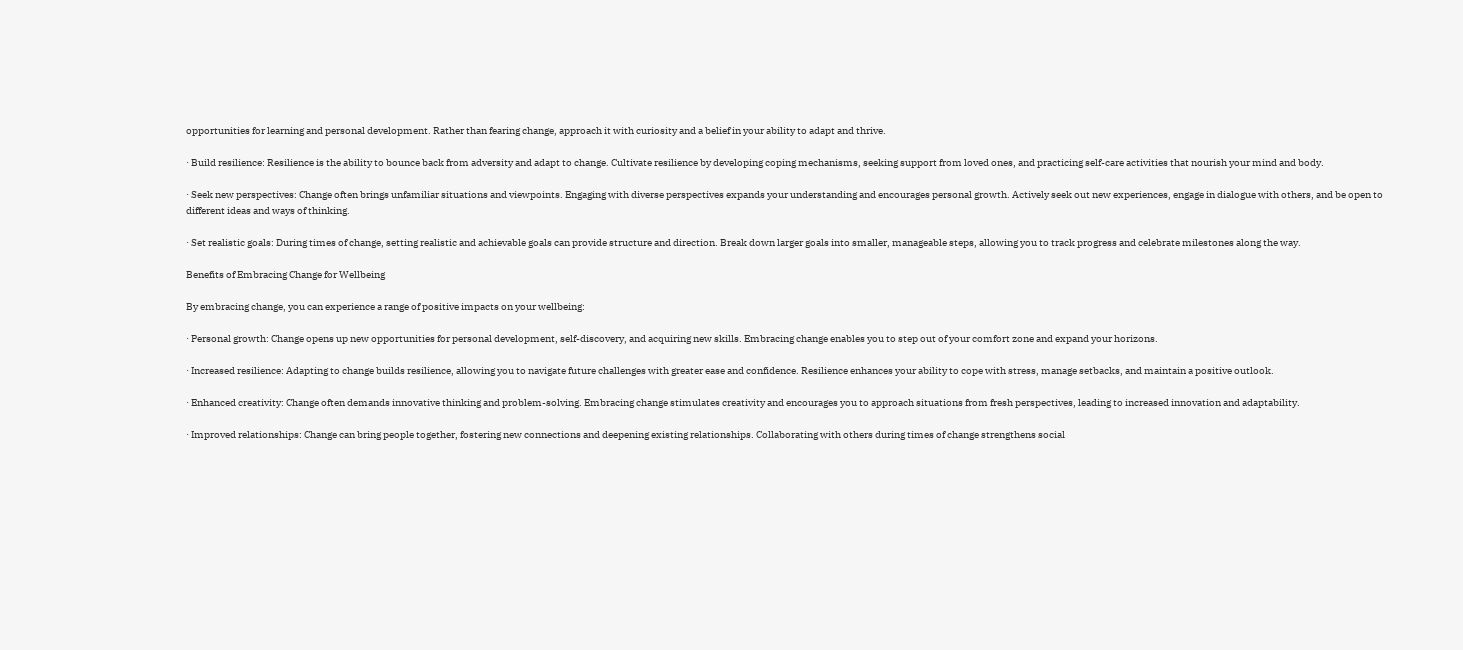opportunities for learning and personal development. Rather than fearing change, approach it with curiosity and a belief in your ability to adapt and thrive.

· Build resilience: Resilience is the ability to bounce back from adversity and adapt to change. Cultivate resilience by developing coping mechanisms, seeking support from loved ones, and practicing self-care activities that nourish your mind and body.

· Seek new perspectives: Change often brings unfamiliar situations and viewpoints. Engaging with diverse perspectives expands your understanding and encourages personal growth. Actively seek out new experiences, engage in dialogue with others, and be open to different ideas and ways of thinking.

· Set realistic goals: During times of change, setting realistic and achievable goals can provide structure and direction. Break down larger goals into smaller, manageable steps, allowing you to track progress and celebrate milestones along the way.

Benefits of Embracing Change for Wellbeing

By embracing change, you can experience a range of positive impacts on your wellbeing:

· Personal growth: Change opens up new opportunities for personal development, self-discovery, and acquiring new skills. Embracing change enables you to step out of your comfort zone and expand your horizons.

· Increased resilience: Adapting to change builds resilience, allowing you to navigate future challenges with greater ease and confidence. Resilience enhances your ability to cope with stress, manage setbacks, and maintain a positive outlook.

· Enhanced creativity: Change often demands innovative thinking and problem-solving. Embracing change stimulates creativity and encourages you to approach situations from fresh perspectives, leading to increased innovation and adaptability.

· Improved relationships: Change can bring people together, fostering new connections and deepening existing relationships. Collaborating with others during times of change strengthens social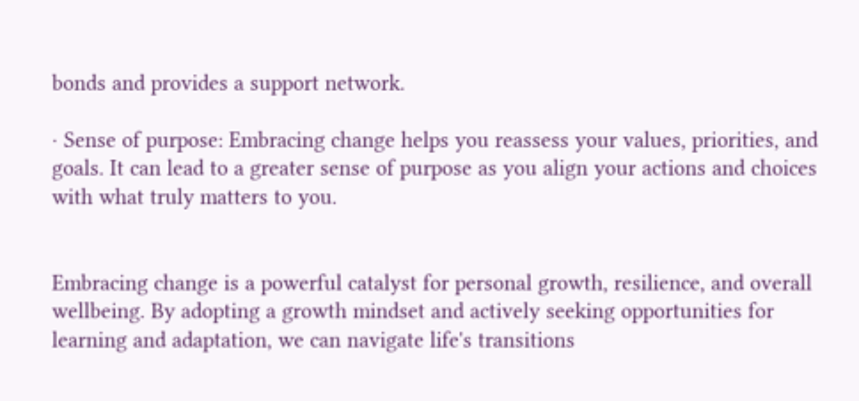bonds and provides a support network.

· Sense of purpose: Embracing change helps you reassess your values, priorities, and goals. It can lead to a greater sense of purpose as you align your actions and choices with what truly matters to you.


Embracing change is a powerful catalyst for personal growth, resilience, and overall wellbeing. By adopting a growth mindset and actively seeking opportunities for learning and adaptation, we can navigate life's transitions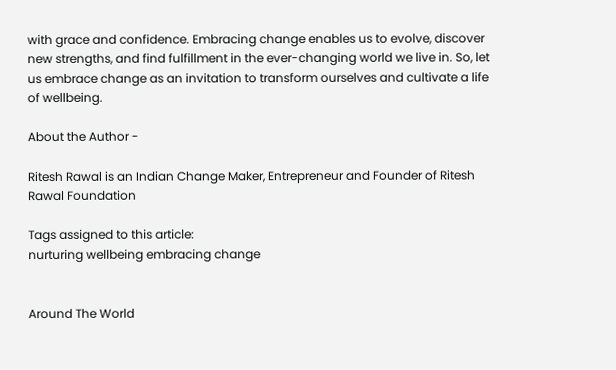with grace and confidence. Embracing change enables us to evolve, discover new strengths, and find fulfillment in the ever-changing world we live in. So, let us embrace change as an invitation to transform ourselves and cultivate a life of wellbeing.

About the Author -

Ritesh Rawal is an Indian Change Maker, Entrepreneur and Founder of Ritesh Rawal Foundation

Tags assigned to this article:
nurturing wellbeing embracing change


Around The World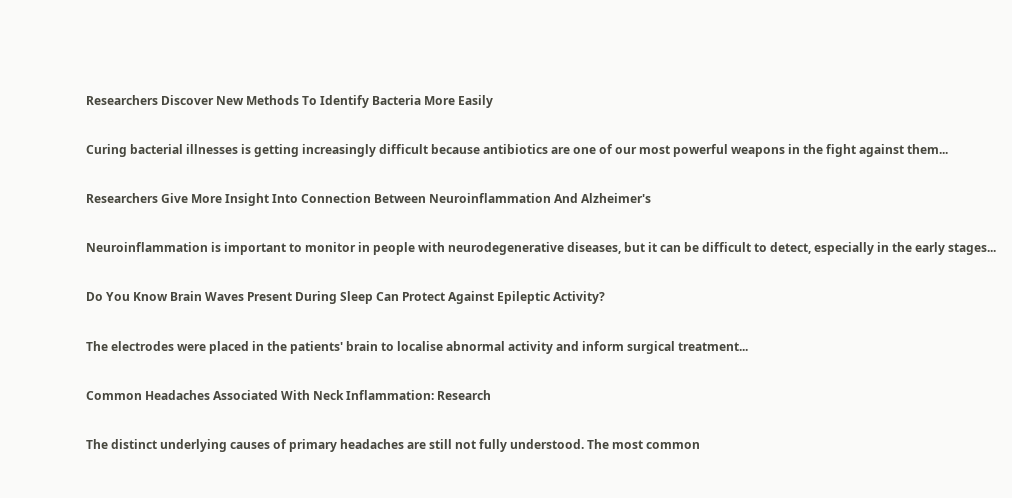Researchers Discover New Methods To Identify Bacteria More Easily

Curing bacterial illnesses is getting increasingly difficult because antibiotics are one of our most powerful weapons in the fight against them...

Researchers Give More Insight Into Connection Between Neuroinflammation And Alzheimer's

Neuroinflammation is important to monitor in people with neurodegenerative diseases, but it can be difficult to detect, especially in the early stages...

Do You Know Brain Waves Present During Sleep Can Protect Against Epileptic Activity?

The electrodes were placed in the patients' brain to localise abnormal activity and inform surgical treatment...

Common Headaches Associated With Neck Inflammation: Research

The distinct underlying causes of primary headaches are still not fully understood. The most common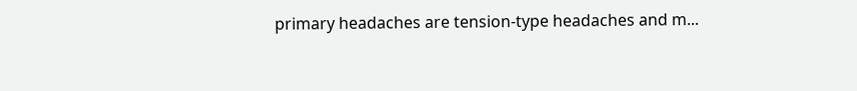primary headaches are tension-type headaches and m...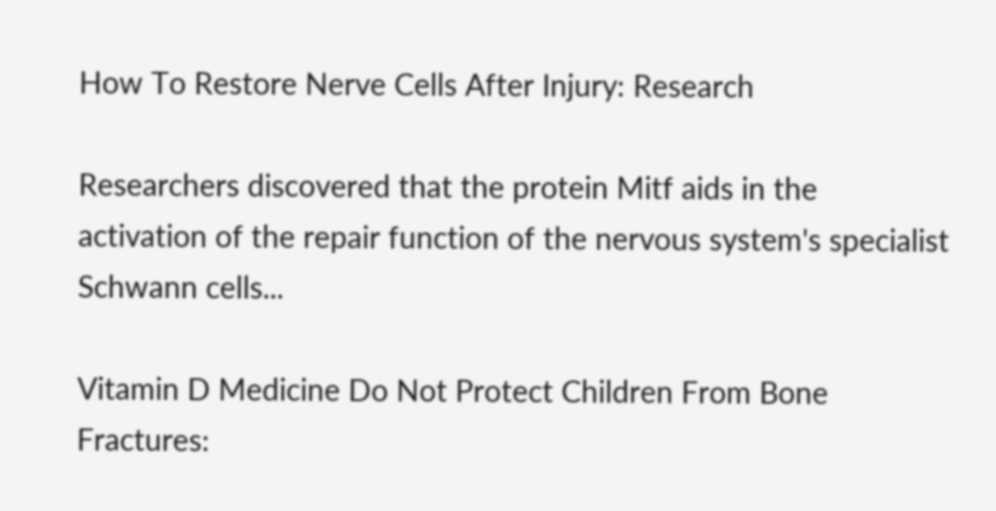How To Restore Nerve Cells After Injury: Research

Researchers discovered that the protein Mitf aids in the activation of the repair function of the nervous system's specialist Schwann cells...

Vitamin D Medicine Do Not Protect Children From Bone Fractures: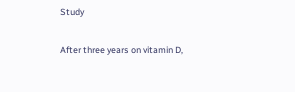Study

After three years on vitamin D,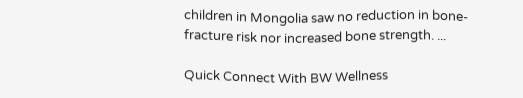children in Mongolia saw no reduction in bone-fracture risk nor increased bone strength. ...

Quick Connect With BW Wellness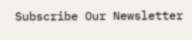Subscribe Our Newsletter